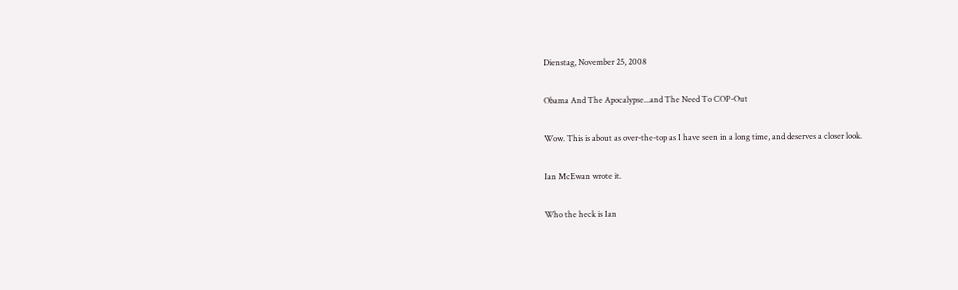Dienstag, November 25, 2008

Obama And The Apocalypse...and The Need To COP-Out

Wow. This is about as over-the-top as I have seen in a long time, and deserves a closer look.

Ian McEwan wrote it.

Who the heck is Ian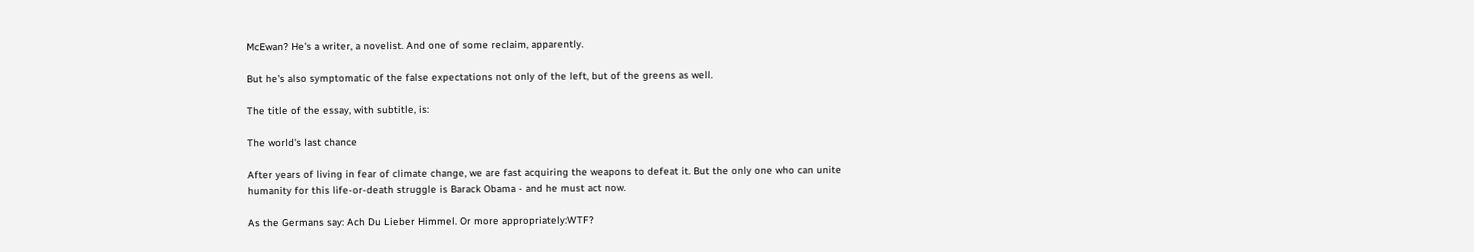McEwan? He's a writer, a novelist. And one of some reclaim, apparently.

But he's also symptomatic of the false expectations not only of the left, but of the greens as well.

The title of the essay, with subtitle, is:

The world's last chance

After years of living in fear of climate change, we are fast acquiring the weapons to defeat it. But the only one who can unite humanity for this life-or-death struggle is Barack Obama - and he must act now.

As the Germans say: Ach Du Lieber Himmel. Or more appropriately:WTF?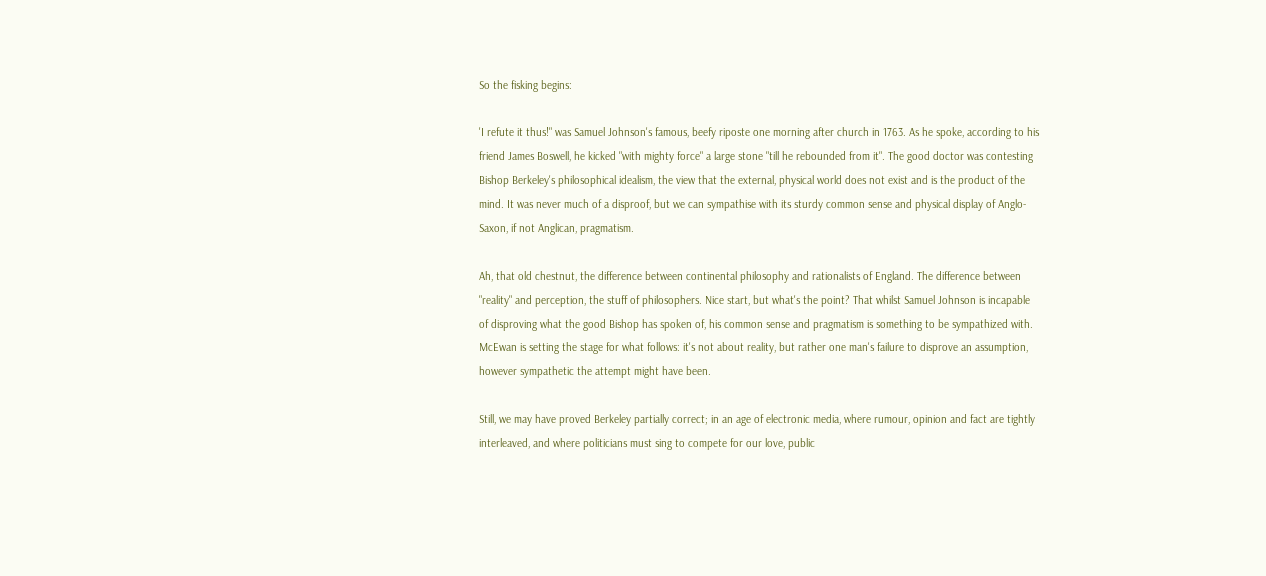So the fisking begins:

'I refute it thus!" was Samuel Johnson's famous, beefy riposte one morning after church in 1763. As he spoke, according to his friend James Boswell, he kicked "with mighty force" a large stone "till he rebounded from it". The good doctor was contesting Bishop Berkeley's philosophical idealism, the view that the external, physical world does not exist and is the product of the mind. It was never much of a disproof, but we can sympathise with its sturdy common sense and physical display of Anglo-Saxon, if not Anglican, pragmatism.

Ah, that old chestnut, the difference between continental philosophy and rationalists of England. The difference between "reality" and perception, the stuff of philosophers. Nice start, but what's the point? That whilst Samuel Johnson is incapable of disproving what the good Bishop has spoken of, his common sense and pragmatism is something to be sympathized with. McEwan is setting the stage for what follows: it's not about reality, but rather one man's failure to disprove an assumption, however sympathetic the attempt might have been.

Still, we may have proved Berkeley partially correct; in an age of electronic media, where rumour, opinion and fact are tightly interleaved, and where politicians must sing to compete for our love, public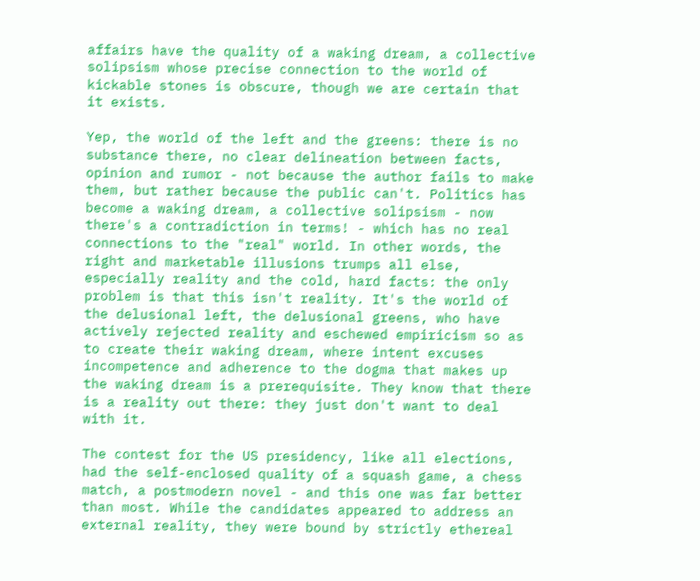affairs have the quality of a waking dream, a collective solipsism whose precise connection to the world of kickable stones is obscure, though we are certain that it exists.

Yep, the world of the left and the greens: there is no substance there, no clear delineation between facts, opinion and rumor - not because the author fails to make them, but rather because the public can't. Politics has become a waking dream, a collective solipsism - now there's a contradiction in terms! - which has no real connections to the "real" world. In other words, the right and marketable illusions trumps all else, especially reality and the cold, hard facts: the only problem is that this isn't reality. It's the world of the delusional left, the delusional greens, who have actively rejected reality and eschewed empiricism so as to create their waking dream, where intent excuses incompetence and adherence to the dogma that makes up the waking dream is a prerequisite. They know that there is a reality out there: they just don't want to deal with it.

The contest for the US presidency, like all elections, had the self-enclosed quality of a squash game, a chess match, a postmodern novel - and this one was far better than most. While the candidates appeared to address an external reality, they were bound by strictly ethereal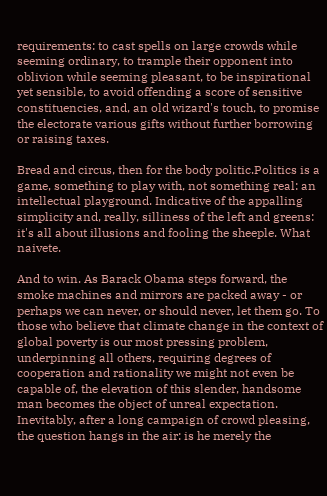requirements: to cast spells on large crowds while seeming ordinary, to trample their opponent into oblivion while seeming pleasant, to be inspirational yet sensible, to avoid offending a score of sensitive constituencies, and, an old wizard's touch, to promise the electorate various gifts without further borrowing or raising taxes.

Bread and circus, then for the body politic.Politics is a game, something to play with, not something real: an intellectual playground. Indicative of the appalling simplicity and, really, silliness of the left and greens: it's all about illusions and fooling the sheeple. What naivete.

And to win. As Barack Obama steps forward, the smoke machines and mirrors are packed away - or perhaps we can never, or should never, let them go. To those who believe that climate change in the context of global poverty is our most pressing problem, underpinning all others, requiring degrees of cooperation and rationality we might not even be capable of, the elevation of this slender, handsome man becomes the object of unreal expectation. Inevitably, after a long campaign of crowd pleasing, the question hangs in the air: is he merely the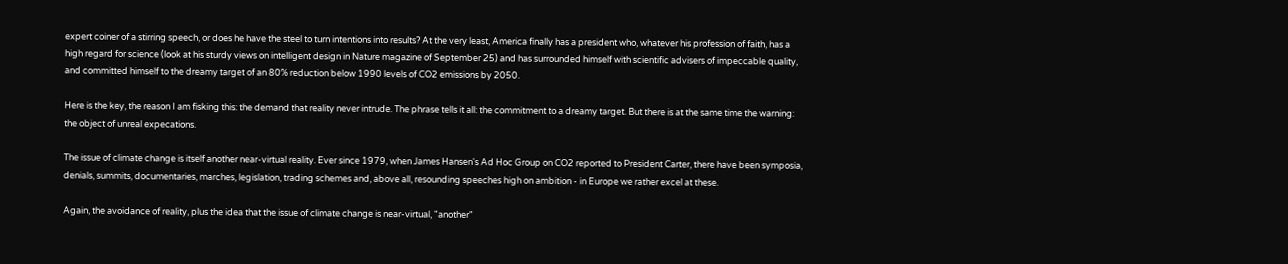expert coiner of a stirring speech, or does he have the steel to turn intentions into results? At the very least, America finally has a president who, whatever his profession of faith, has a high regard for science (look at his sturdy views on intelligent design in Nature magazine of September 25) and has surrounded himself with scientific advisers of impeccable quality, and committed himself to the dreamy target of an 80% reduction below 1990 levels of CO2 emissions by 2050.

Here is the key, the reason I am fisking this: the demand that reality never intrude. The phrase tells it all: the commitment to a dreamy target. But there is at the same time the warning: the object of unreal expecations.

The issue of climate change is itself another near-virtual reality. Ever since 1979, when James Hansen's Ad Hoc Group on CO2 reported to President Carter, there have been symposia, denials, summits, documentaries, marches, legislation, trading schemes and, above all, resounding speeches high on ambition - in Europe we rather excel at these.

Again, the avoidance of reality, plus the idea that the issue of climate change is near-virtual, "another"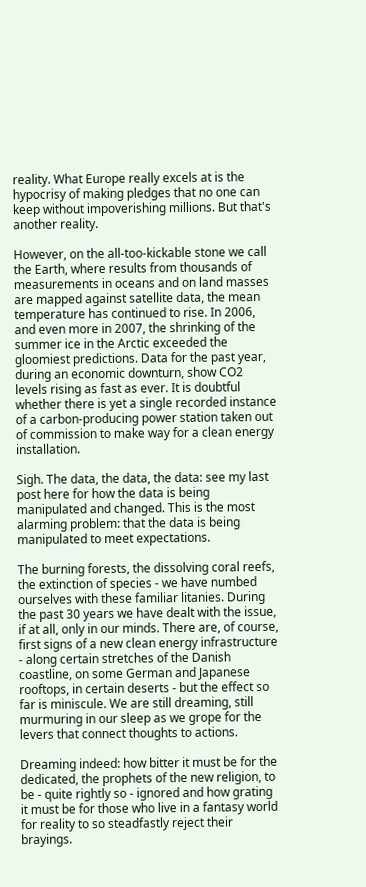reality. What Europe really excels at is the hypocrisy of making pledges that no one can keep without impoverishing millions. But that's another reality.

However, on the all-too-kickable stone we call the Earth, where results from thousands of measurements in oceans and on land masses are mapped against satellite data, the mean temperature has continued to rise. In 2006, and even more in 2007, the shrinking of the summer ice in the Arctic exceeded the gloomiest predictions. Data for the past year, during an economic downturn, show CO2 levels rising as fast as ever. It is doubtful whether there is yet a single recorded instance of a carbon-producing power station taken out of commission to make way for a clean energy installation.

Sigh. The data, the data, the data: see my last post here for how the data is being manipulated and changed. This is the most alarming problem: that the data is being manipulated to meet expectations.

The burning forests, the dissolving coral reefs, the extinction of species - we have numbed ourselves with these familiar litanies. During the past 30 years we have dealt with the issue, if at all, only in our minds. There are, of course, first signs of a new clean energy infrastructure - along certain stretches of the Danish coastline, on some German and Japanese rooftops, in certain deserts - but the effect so far is miniscule. We are still dreaming, still murmuring in our sleep as we grope for the levers that connect thoughts to actions.

Dreaming indeed: how bitter it must be for the dedicated, the prophets of the new religion, to be - quite rightly so - ignored and how grating it must be for those who live in a fantasy world for reality to so steadfastly reject their brayings.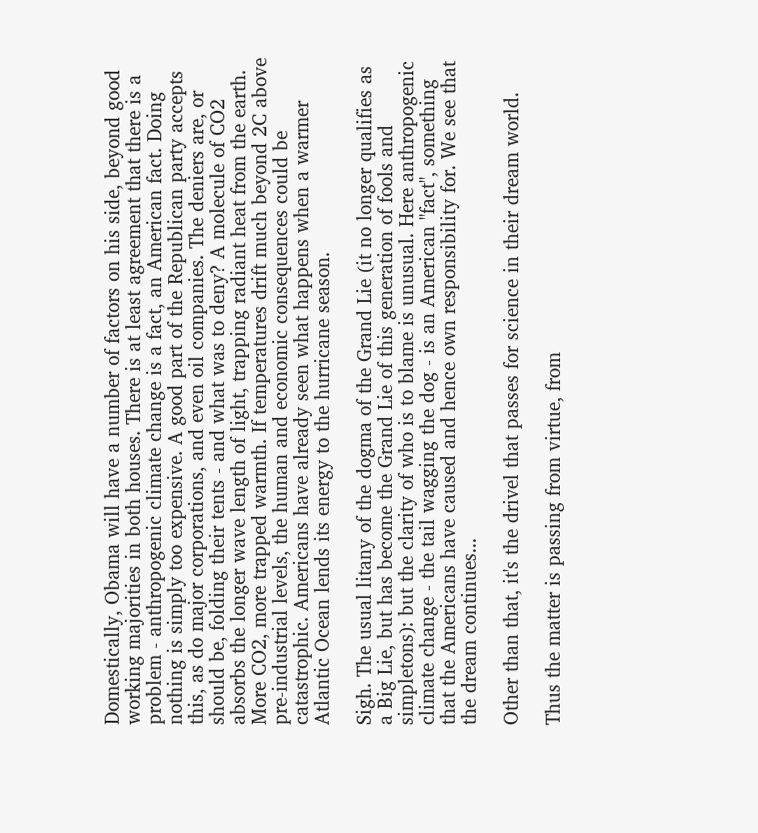Domestically, Obama will have a number of factors on his side, beyond good working majorities in both houses. There is at least agreement that there is a problem - anthropogenic climate change is a fact, an American fact. Doing nothing is simply too expensive. A good part of the Republican party accepts this, as do major corporations, and even oil companies. The deniers are, or should be, folding their tents - and what was to deny? A molecule of CO2 absorbs the longer wave length of light, trapping radiant heat from the earth. More CO2, more trapped warmth. If temperatures drift much beyond 2C above pre-industrial levels, the human and economic consequences could be catastrophic. Americans have already seen what happens when a warmer Atlantic Ocean lends its energy to the hurricane season.

Sigh. The usual litany of the dogma of the Grand Lie (it no longer qualifies as a Big Lie, but has become the Grand Lie of this generation of fools and simpletons): but the clarity of who is to blame is unusual. Here anthropogenic climate change - the tail wagging the dog - is an American "fact", something that the Americans have caused and hence own responsibility for. We see that the dream continues...

Other than that, it's the drivel that passes for science in their dream world.

Thus the matter is passing from virtue, from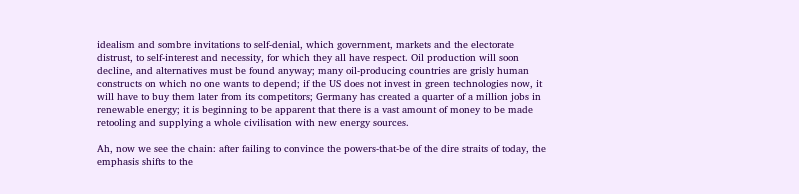idealism and sombre invitations to self-denial, which government, markets and the electorate distrust, to self-interest and necessity, for which they all have respect. Oil production will soon decline, and alternatives must be found anyway; many oil-producing countries are grisly human constructs on which no one wants to depend; if the US does not invest in green technologies now, it will have to buy them later from its competitors; Germany has created a quarter of a million jobs in renewable energy; it is beginning to be apparent that there is a vast amount of money to be made retooling and supplying a whole civilisation with new energy sources.

Ah, now we see the chain: after failing to convince the powers-that-be of the dire straits of today, the emphasis shifts to the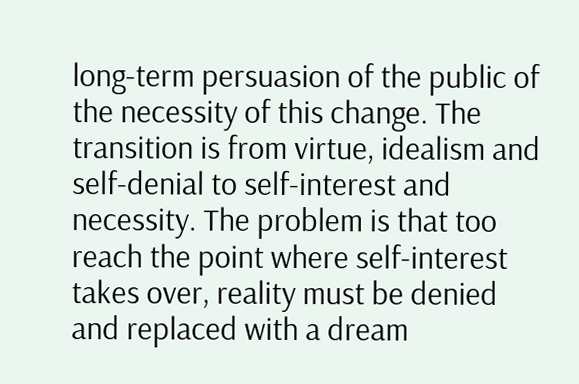long-term persuasion of the public of the necessity of this change. The transition is from virtue, idealism and self-denial to self-interest and necessity. The problem is that too reach the point where self-interest takes over, reality must be denied and replaced with a dream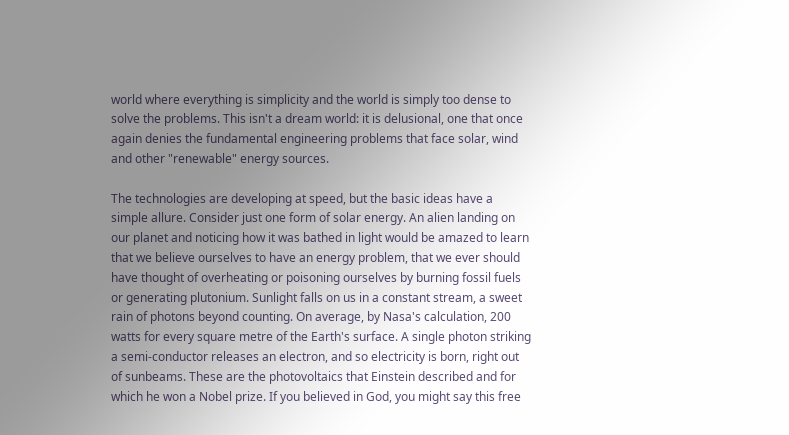world where everything is simplicity and the world is simply too dense to solve the problems. This isn't a dream world: it is delusional, one that once again denies the fundamental engineering problems that face solar, wind and other "renewable" energy sources.

The technologies are developing at speed, but the basic ideas have a simple allure. Consider just one form of solar energy. An alien landing on our planet and noticing how it was bathed in light would be amazed to learn that we believe ourselves to have an energy problem, that we ever should have thought of overheating or poisoning ourselves by burning fossil fuels or generating plutonium. Sunlight falls on us in a constant stream, a sweet rain of photons beyond counting. On average, by Nasa's calculation, 200 watts for every square metre of the Earth's surface. A single photon striking a semi-conductor releases an electron, and so electricity is born, right out of sunbeams. These are the photovoltaics that Einstein described and for which he won a Nobel prize. If you believed in God, you might say this free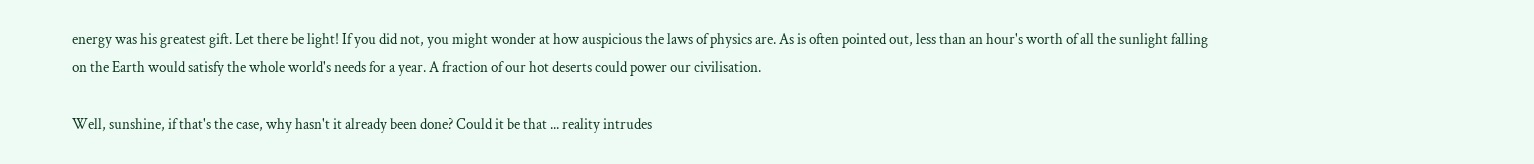energy was his greatest gift. Let there be light! If you did not, you might wonder at how auspicious the laws of physics are. As is often pointed out, less than an hour's worth of all the sunlight falling on the Earth would satisfy the whole world's needs for a year. A fraction of our hot deserts could power our civilisation.

Well, sunshine, if that's the case, why hasn't it already been done? Could it be that ... reality intrudes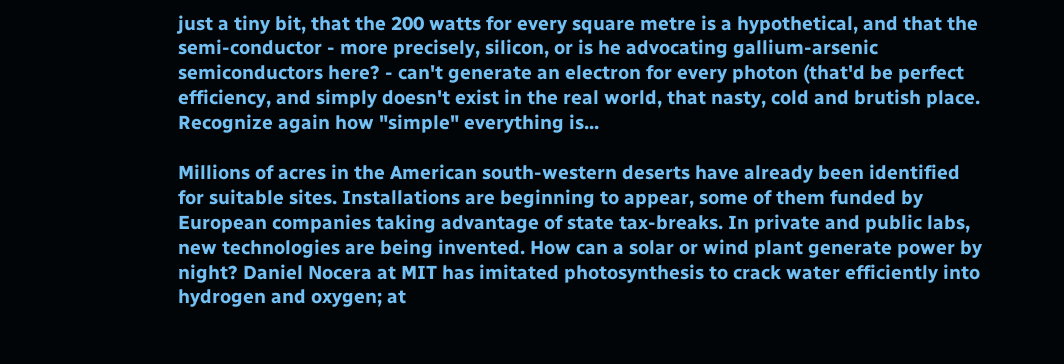just a tiny bit, that the 200 watts for every square metre is a hypothetical, and that the semi-conductor - more precisely, silicon, or is he advocating gallium-arsenic semiconductors here? - can't generate an electron for every photon (that'd be perfect efficiency, and simply doesn't exist in the real world, that nasty, cold and brutish place. Recognize again how "simple" everything is...

Millions of acres in the American south-western deserts have already been identified for suitable sites. Installations are beginning to appear, some of them funded by European companies taking advantage of state tax-breaks. In private and public labs, new technologies are being invented. How can a solar or wind plant generate power by night? Daniel Nocera at MIT has imitated photosynthesis to crack water efficiently into hydrogen and oxygen; at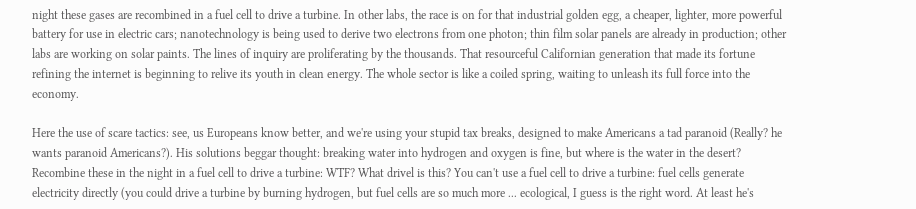night these gases are recombined in a fuel cell to drive a turbine. In other labs, the race is on for that industrial golden egg, a cheaper, lighter, more powerful battery for use in electric cars; nanotechnology is being used to derive two electrons from one photon; thin film solar panels are already in production; other labs are working on solar paints. The lines of inquiry are proliferating by the thousands. That resourceful Californian generation that made its fortune refining the internet is beginning to relive its youth in clean energy. The whole sector is like a coiled spring, waiting to unleash its full force into the economy.

Here the use of scare tactics: see, us Europeans know better, and we're using your stupid tax breaks, designed to make Americans a tad paranoid (Really? he wants paranoid Americans?). His solutions beggar thought: breaking water into hydrogen and oxygen is fine, but where is the water in the desert? Recombine these in the night in a fuel cell to drive a turbine: WTF? What drivel is this? You can't use a fuel cell to drive a turbine: fuel cells generate electricity directly (you could drive a turbine by burning hydrogen, but fuel cells are so much more ... ecological, I guess is the right word. At least he's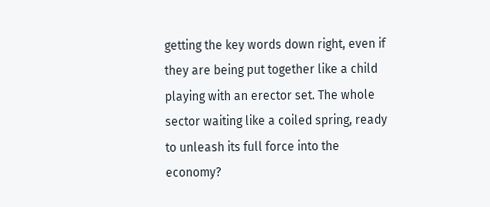getting the key words down right, even if they are being put together like a child playing with an erector set. The whole sector waiting like a coiled spring, ready to unleash its full force into the economy?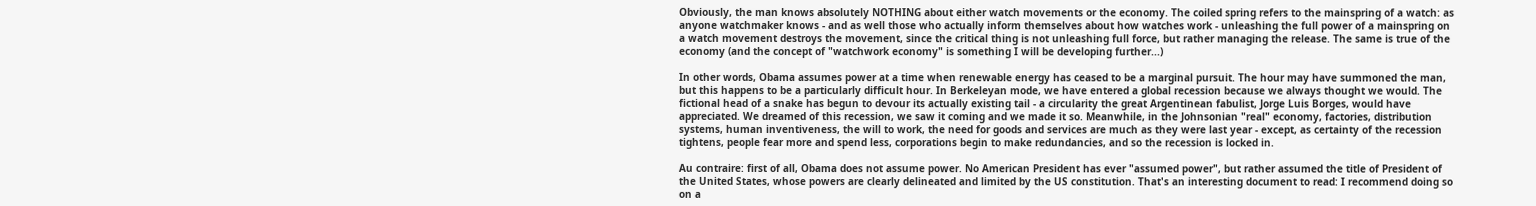Obviously, the man knows absolutely NOTHING about either watch movements or the economy. The coiled spring refers to the mainspring of a watch: as anyone watchmaker knows - and as well those who actually inform themselves about how watches work - unleashing the full power of a mainspring on a watch movement destroys the movement, since the critical thing is not unleashing full force, but rather managing the release. The same is true of the economy (and the concept of "watchwork economy" is something I will be developing further...)

In other words, Obama assumes power at a time when renewable energy has ceased to be a marginal pursuit. The hour may have summoned the man, but this happens to be a particularly difficult hour. In Berkeleyan mode, we have entered a global recession because we always thought we would. The fictional head of a snake has begun to devour its actually existing tail - a circularity the great Argentinean fabulist, Jorge Luis Borges, would have appreciated. We dreamed of this recession, we saw it coming and we made it so. Meanwhile, in the Johnsonian "real" economy, factories, distribution systems, human inventiveness, the will to work, the need for goods and services are much as they were last year - except, as certainty of the recession tightens, people fear more and spend less, corporations begin to make redundancies, and so the recession is locked in.

Au contraire: first of all, Obama does not assume power. No American President has ever "assumed power", but rather assumed the title of President of the United States, whose powers are clearly delineated and limited by the US constitution. That's an interesting document to read: I recommend doing so on a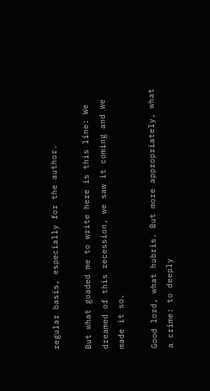regular basis, especially for the author.

But what goaded me to write here is this line: We dreamed of this recession, we saw it coming and we made it so.

Good lord, what hubris. But more appropriately, what a crime: to deeply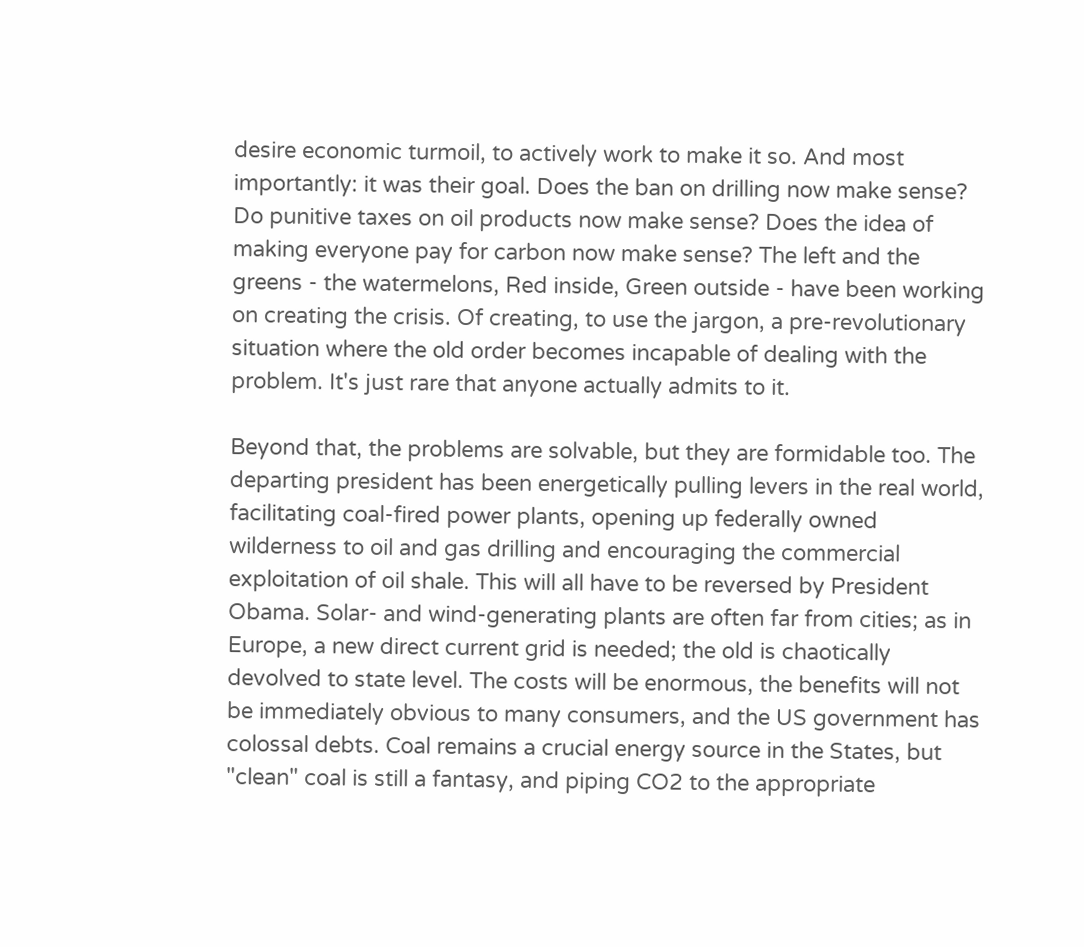desire economic turmoil, to actively work to make it so. And most importantly: it was their goal. Does the ban on drilling now make sense? Do punitive taxes on oil products now make sense? Does the idea of making everyone pay for carbon now make sense? The left and the greens - the watermelons, Red inside, Green outside - have been working on creating the crisis. Of creating, to use the jargon, a pre-revolutionary situation where the old order becomes incapable of dealing with the problem. It's just rare that anyone actually admits to it.

Beyond that, the problems are solvable, but they are formidable too. The departing president has been energetically pulling levers in the real world, facilitating coal-fired power plants, opening up federally owned wilderness to oil and gas drilling and encouraging the commercial exploitation of oil shale. This will all have to be reversed by President Obama. Solar- and wind-generating plants are often far from cities; as in Europe, a new direct current grid is needed; the old is chaotically devolved to state level. The costs will be enormous, the benefits will not be immediately obvious to many consumers, and the US government has colossal debts. Coal remains a crucial energy source in the States, but "clean" coal is still a fantasy, and piping CO2 to the appropriate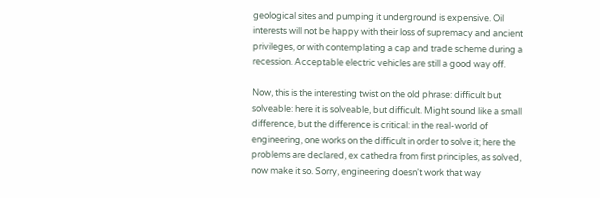geological sites and pumping it underground is expensive. Oil interests will not be happy with their loss of supremacy and ancient privileges, or with contemplating a cap and trade scheme during a recession. Acceptable electric vehicles are still a good way off.

Now, this is the interesting twist on the old phrase: difficult but solveable: here it is solveable, but difficult. Might sound like a small difference, but the difference is critical: in the real-world of engineering, one works on the difficult in order to solve it; here the problems are declared, ex cathedra from first principles, as solved, now make it so. Sorry, engineering doesn't work that way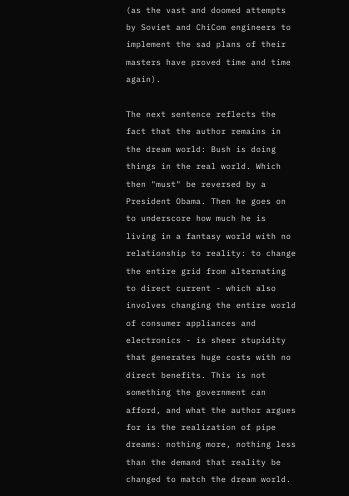(as the vast and doomed attempts by Soviet and ChiCom engineers to implement the sad plans of their masters have proved time and time again).

The next sentence reflects the fact that the author remains in the dream world: Bush is doing things in the real world. Which then "must" be reversed by a President Obama. Then he goes on to underscore how much he is living in a fantasy world with no relationship to reality: to change the entire grid from alternating to direct current - which also involves changing the entire world of consumer appliances and electronics - is sheer stupidity that generates huge costs with no direct benefits. This is not something the government can afford, and what the author argues for is the realization of pipe dreams: nothing more, nothing less than the demand that reality be changed to match the dream world.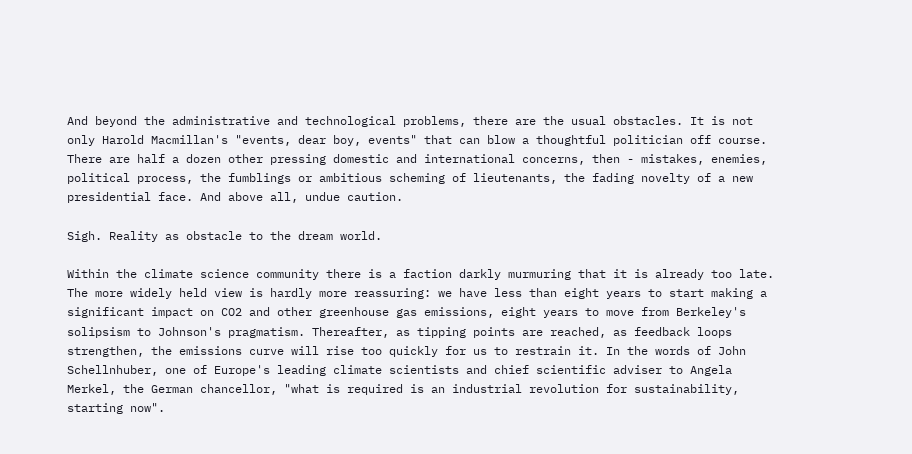And beyond the administrative and technological problems, there are the usual obstacles. It is not only Harold Macmillan's "events, dear boy, events" that can blow a thoughtful politician off course. There are half a dozen other pressing domestic and international concerns, then - mistakes, enemies, political process, the fumblings or ambitious scheming of lieutenants, the fading novelty of a new presidential face. And above all, undue caution.

Sigh. Reality as obstacle to the dream world.

Within the climate science community there is a faction darkly murmuring that it is already too late. The more widely held view is hardly more reassuring: we have less than eight years to start making a significant impact on CO2 and other greenhouse gas emissions, eight years to move from Berkeley's solipsism to Johnson's pragmatism. Thereafter, as tipping points are reached, as feedback loops strengthen, the emissions curve will rise too quickly for us to restrain it. In the words of John Schellnhuber, one of Europe's leading climate scientists and chief scientific adviser to Angela Merkel, the German chancellor, "what is required is an industrial revolution for sustainability, starting now".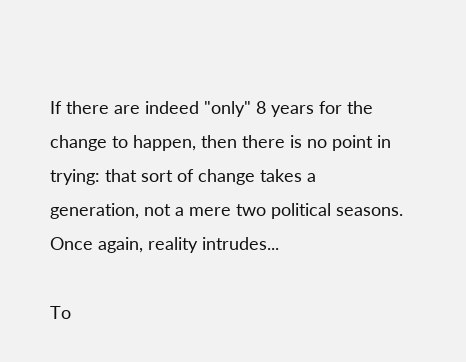If there are indeed "only" 8 years for the change to happen, then there is no point in trying: that sort of change takes a generation, not a mere two political seasons. Once again, reality intrudes...

To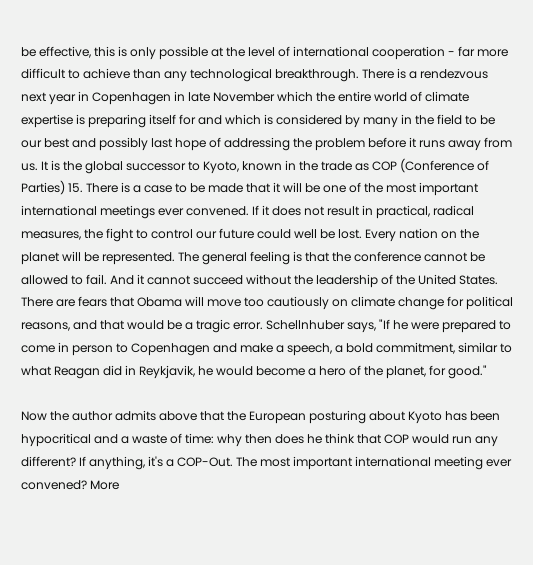be effective, this is only possible at the level of international cooperation - far more difficult to achieve than any technological breakthrough. There is a rendezvous next year in Copenhagen in late November which the entire world of climate expertise is preparing itself for and which is considered by many in the field to be our best and possibly last hope of addressing the problem before it runs away from us. It is the global successor to Kyoto, known in the trade as COP (Conference of Parties) 15. There is a case to be made that it will be one of the most important international meetings ever convened. If it does not result in practical, radical measures, the fight to control our future could well be lost. Every nation on the planet will be represented. The general feeling is that the conference cannot be allowed to fail. And it cannot succeed without the leadership of the United States. There are fears that Obama will move too cautiously on climate change for political reasons, and that would be a tragic error. Schellnhuber says, "If he were prepared to come in person to Copenhagen and make a speech, a bold commitment, similar to what Reagan did in Reykjavik, he would become a hero of the planet, for good."

Now the author admits above that the European posturing about Kyoto has been hypocritical and a waste of time: why then does he think that COP would run any different? If anything, it's a COP-Out. The most important international meeting ever convened? More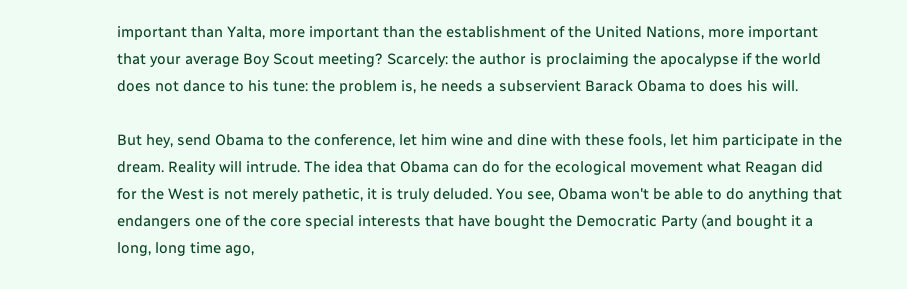important than Yalta, more important than the establishment of the United Nations, more important that your average Boy Scout meeting? Scarcely: the author is proclaiming the apocalypse if the world does not dance to his tune: the problem is, he needs a subservient Barack Obama to does his will.

But hey, send Obama to the conference, let him wine and dine with these fools, let him participate in the dream. Reality will intrude. The idea that Obama can do for the ecological movement what Reagan did for the West is not merely pathetic, it is truly deluded. You see, Obama won't be able to do anything that endangers one of the core special interests that have bought the Democratic Party (and bought it a long, long time ago,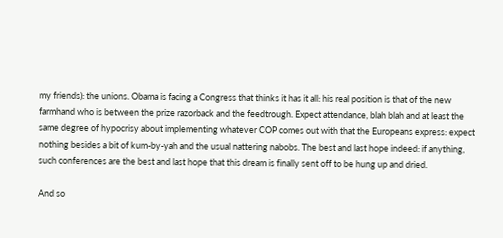my friends): the unions. Obama is facing a Congress that thinks it has it all: his real position is that of the new farmhand who is between the prize razorback and the feedtrough. Expect attendance, blah blah and at least the same degree of hypocrisy about implementing whatever COP comes out with that the Europeans express: expect nothing besides a bit of kum-by-yah and the usual nattering nabobs. The best and last hope indeed: if anything, such conferences are the best and last hope that this dream is finally sent off to be hung up and dried.

And so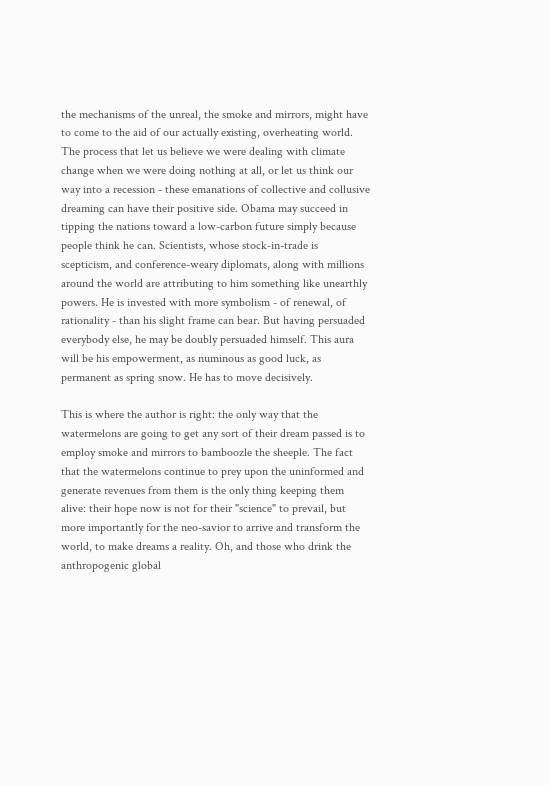the mechanisms of the unreal, the smoke and mirrors, might have to come to the aid of our actually existing, overheating world. The process that let us believe we were dealing with climate change when we were doing nothing at all, or let us think our way into a recession - these emanations of collective and collusive dreaming can have their positive side. Obama may succeed in tipping the nations toward a low-carbon future simply because people think he can. Scientists, whose stock-in-trade is scepticism, and conference-weary diplomats, along with millions around the world are attributing to him something like unearthly powers. He is invested with more symbolism - of renewal, of rationality - than his slight frame can bear. But having persuaded everybody else, he may be doubly persuaded himself. This aura will be his empowerment, as numinous as good luck, as permanent as spring snow. He has to move decisively.

This is where the author is right: the only way that the watermelons are going to get any sort of their dream passed is to employ smoke and mirrors to bamboozle the sheeple. The fact that the watermelons continue to prey upon the uninformed and generate revenues from them is the only thing keeping them alive: their hope now is not for their "science" to prevail, but more importantly for the neo-savior to arrive and transform the world, to make dreams a reality. Oh, and those who drink the anthropogenic global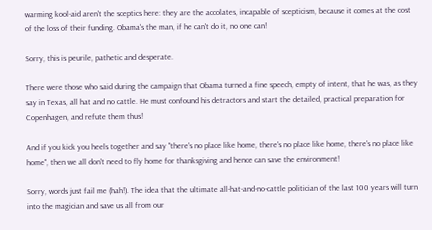warming kool-aid aren't the sceptics here: they are the accolates, incapable of scepticism, because it comes at the cost of the loss of their funding. Obama's the man, if he can't do it, no one can!

Sorry, this is peurile, pathetic and desperate.

There were those who said during the campaign that Obama turned a fine speech, empty of intent, that he was, as they say in Texas, all hat and no cattle. He must confound his detractors and start the detailed, practical preparation for Copenhagen, and refute them thus!

And if you kick you heels together and say "there's no place like home, there's no place like home, there's no place like home", then we all don't need to fly home for thanksgiving and hence can save the environment!

Sorry, words just fail me (hah!). The idea that the ultimate all-hat-and-no-cattle politician of the last 100 years will turn into the magician and save us all from our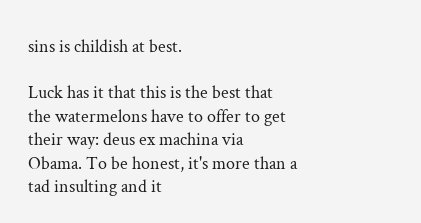sins is childish at best.

Luck has it that this is the best that the watermelons have to offer to get their way: deus ex machina via Obama. To be honest, it's more than a tad insulting and it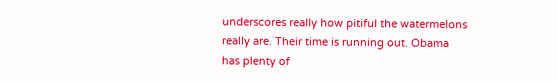underscores really how pitiful the watermelons really are. Their time is running out. Obama has plenty of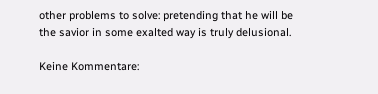other problems to solve: pretending that he will be the savior in some exalted way is truly delusional.

Keine Kommentare: